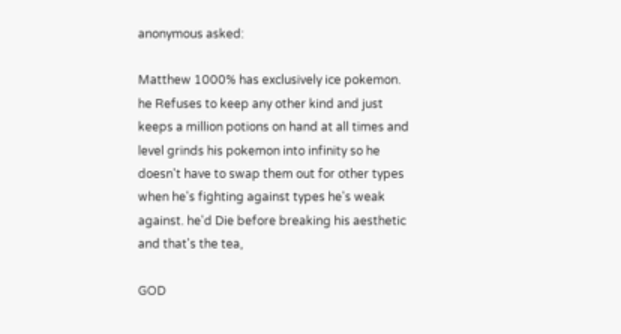anonymous asked:

Matthew 1000% has exclusively ice pokemon. he Refuses to keep any other kind and just keeps a million potions on hand at all times and level grinds his pokemon into infinity so he doesn't have to swap them out for other types when he's fighting against types he's weak against. he'd Die before breaking his aesthetic and that's the tea,

GOD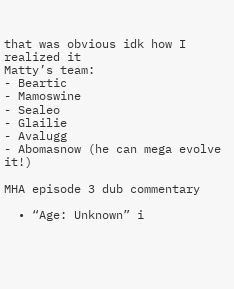that was obvious idk how I realized it
Matty’s team:
- Beartic
- Mamoswine
- Sealeo
- Glailie
- Avalugg
- Abomasnow (he can mega evolve it!)

MHA episode 3 dub commentary

  • “Age: Unknown” i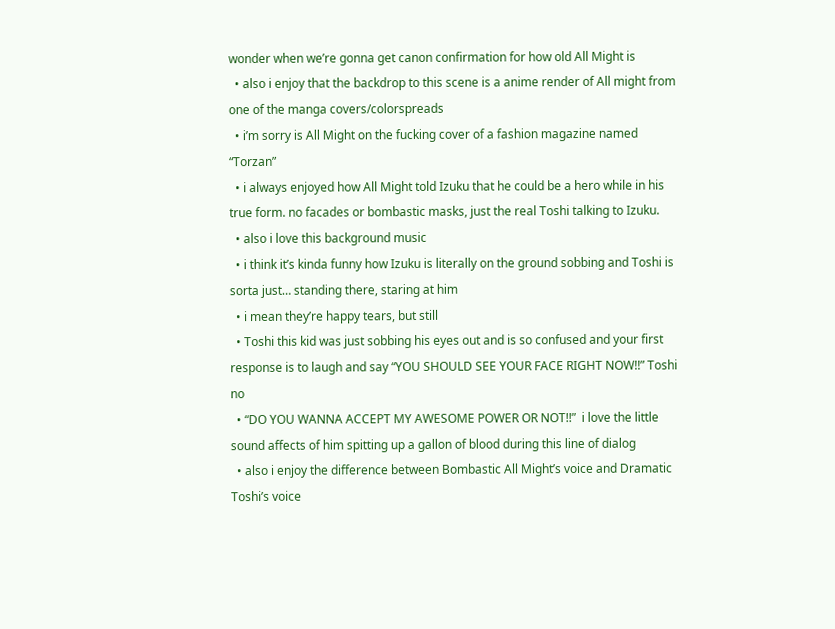wonder when we’re gonna get canon confirmation for how old All Might is
  • also i enjoy that the backdrop to this scene is a anime render of All might from one of the manga covers/colorspreads
  • i’m sorry is All Might on the fucking cover of a fashion magazine named “Torzan”
  • i always enjoyed how All Might told Izuku that he could be a hero while in his true form. no facades or bombastic masks, just the real Toshi talking to Izuku.
  • also i love this background music
  • i think it’s kinda funny how Izuku is literally on the ground sobbing and Toshi is sorta just… standing there, staring at him
  • i mean they’re happy tears, but still
  • Toshi this kid was just sobbing his eyes out and is so confused and your first response is to laugh and say “YOU SHOULD SEE YOUR FACE RIGHT NOW!!” Toshi no
  • “DO YOU WANNA ACCEPT MY AWESOME POWER OR NOT!!”  i love the little sound affects of him spitting up a gallon of blood during this line of dialog
  • also i enjoy the difference between Bombastic All Might’s voice and Dramatic Toshi’s voice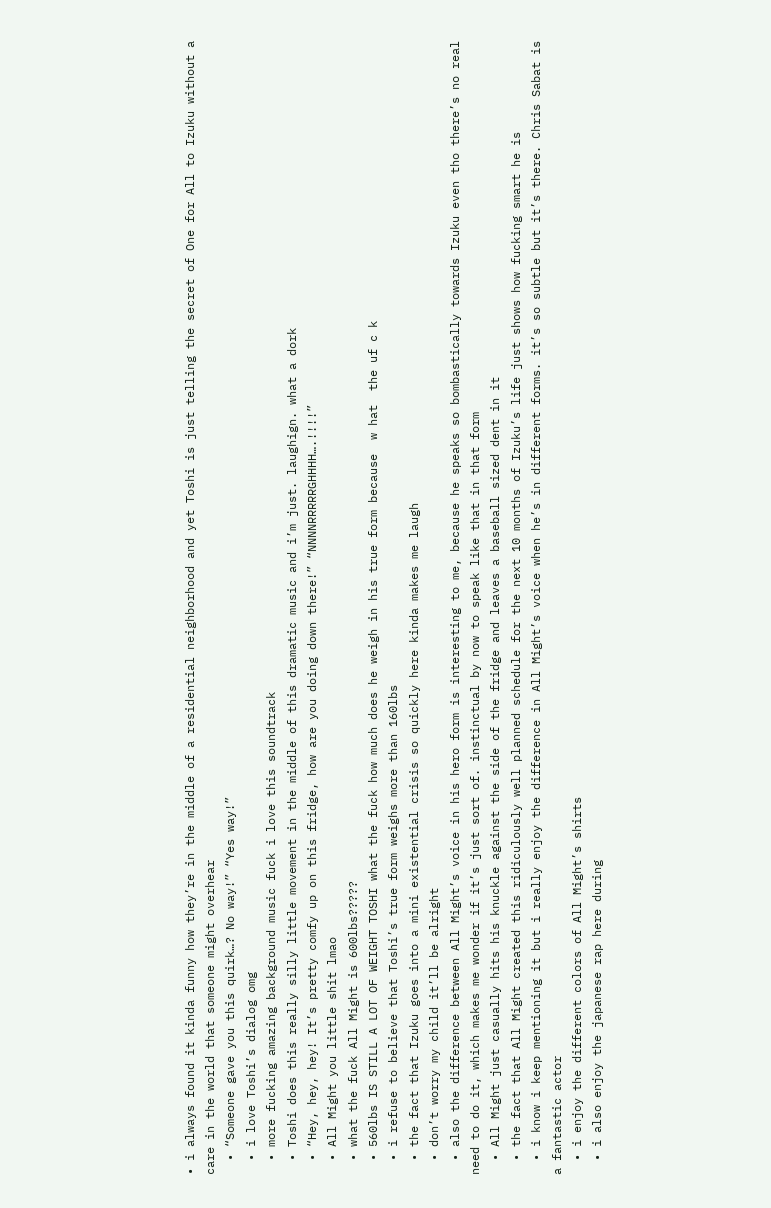• i always found it kinda funny how they’re in the middle of a residential neighborhood and yet Toshi is just telling the secret of One for All to Izuku without a care in the world that someone might overhear
  • “Someone gave you this quirk…? No way!” “Yes way!”
  • i love Toshi’s dialog omg
  • more fucking amazing background music fuck i love this soundtrack
  • Toshi does this really silly little movement in the middle of this dramatic music and i’m just. laughign. what a dork
  • “Hey, hey, hey! It’s pretty comfy up on this fridge, how are you doing down there!” “NNNNRRRRRGHHHH….!!!!”
  • All Might you little shit lmao
  • what the fuck All Might is 600lbs?????
  • 560lbs IS STILL A LOT OF WEIGHT TOSHI what the fuck how much does he weigh in his true form because  w hat  the uf c k
  • i refuse to believe that Toshi’s true form weighs more than 160lbs
  • the fact that Izuku goes into a mini existential crisis so quickly here kinda makes me laugh
  • don’t worry my child it’ll be alright
  • also the difference between All Might’s voice in his hero form is interesting to me, because he speaks so bombastically towards Izuku even tho there’s no real need to do it, which makes me wonder if it’s just sort of. instinctual by now to speak like that in that form
  • All Might just casually hits his knuckle against the side of the fridge and leaves a baseball sized dent in it
  • the fact that All Might created this ridiculously well planned schedule for the next 10 months of Izuku’s life just shows how fucking smart he is
  • i know i keep mentioning it but i really enjoy the difference in All Might’s voice when he’s in different forms. it’s so subtle but it’s there. Chris Sabat is a fantastic actor
  • i enjoy the different colors of All Might’s shirts
  • i also enjoy the japanese rap here during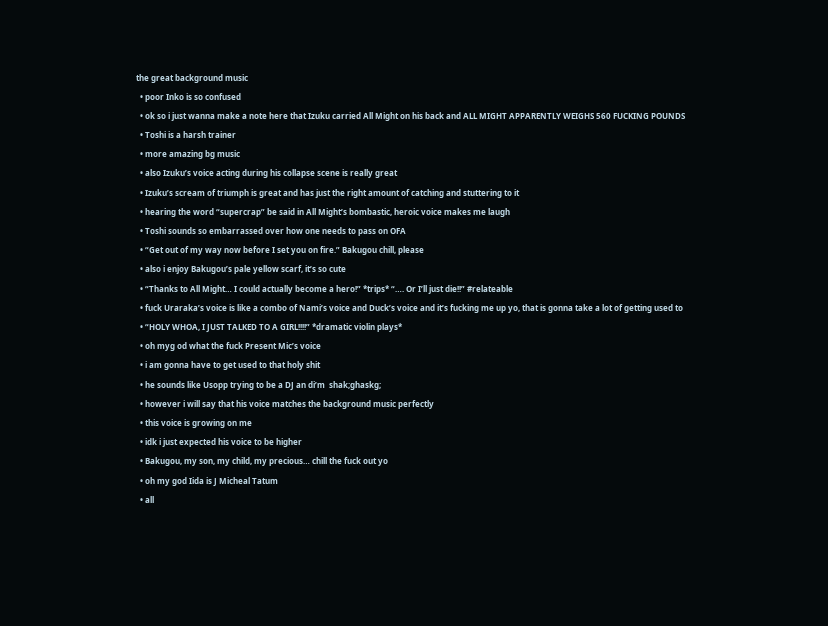the great background music
  • poor Inko is so confused
  • ok so i just wanna make a note here that Izuku carried All Might on his back and ALL MIGHT APPARENTLY WEIGHS 560 FUCKING POUNDS
  • Toshi is a harsh trainer
  • more amazing bg music
  • also Izuku’s voice acting during his collapse scene is really great
  • Izuku’s scream of triumph is great and has just the right amount of catching and stuttering to it
  • hearing the word “supercrap” be said in All Might’s bombastic, heroic voice makes me laugh
  • Toshi sounds so embarrassed over how one needs to pass on OFA
  • “Get out of my way now before I set you on fire.” Bakugou chill, please
  • also i enjoy Bakugou’s pale yellow scarf, it’s so cute
  • “Thanks to All Might… I could actually become a hero!” *trips* “…. Or I’ll just die!!” #relateable
  • fuck Uraraka’s voice is like a combo of Nami’s voice and Duck’s voice and it’s fucking me up yo, that is gonna take a lot of getting used to
  • “HOLY WHOA, I JUST TALKED TO A GIRL!!!!” *dramatic violin plays*
  • oh myg od what the fuck Present Mic’s voice
  • i am gonna have to get used to that holy shit
  • he sounds like Usopp trying to be a DJ an di’m  shak;ghaskg;
  • however i will say that his voice matches the background music perfectly
  • this voice is growing on me
  • idk i just expected his voice to be higher
  • Bakugou, my son, my child, my precious… chill the fuck out yo
  • oh my god Iida is J Micheal Tatum
  • all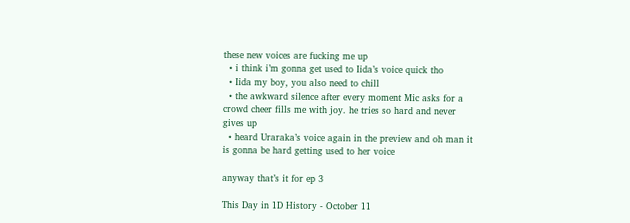these new voices are fucking me up
  • i think i’m gonna get used to Iida’s voice quick tho
  • Iida my boy, you also need to chill
  • the awkward silence after every moment Mic asks for a crowd cheer fills me with joy. he tries so hard and never gives up
  • heard Uraraka’s voice again in the preview and oh man it is gonna be hard getting used to her voice

anyway that’s it for ep 3

This Day in 1D History - October 11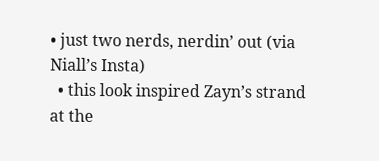• just two nerds, nerdin’ out (via Niall’s Insta)
  • this look inspired Zayn’s strand at the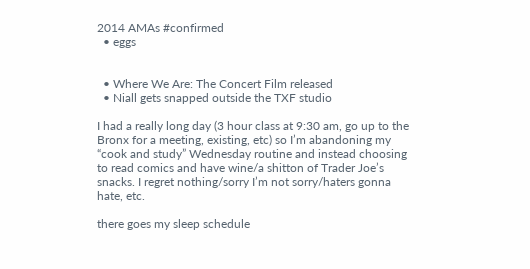2014 AMAs #confirmed
  • eggs


  • Where We Are: The Concert Film released
  • Niall gets snapped outside the TXF studio

I had a really long day (3 hour class at 9:30 am, go up to the Bronx for a meeting, existing, etc) so I’m abandoning my “cook and study” Wednesday routine and instead choosing to read comics and have wine/a shitton of Trader Joe’s snacks. I regret nothing/sorry I’m not sorry/haters gonna hate, etc.

there goes my sleep schedule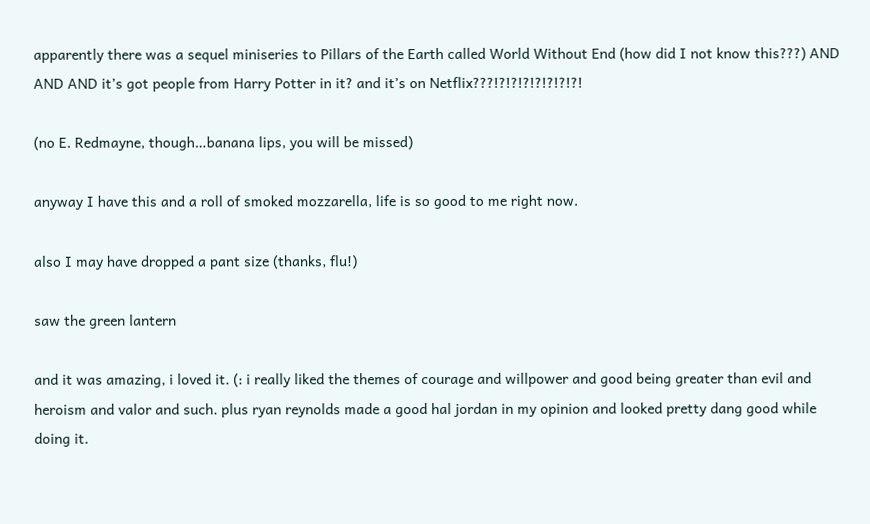apparently there was a sequel miniseries to Pillars of the Earth called World Without End (how did I not know this???) AND AND AND it’s got people from Harry Potter in it? and it’s on Netflix???!?!?!?!?!?!?!?!

(no E. Redmayne, though…banana lips, you will be missed)

anyway I have this and a roll of smoked mozzarella, life is so good to me right now.

also I may have dropped a pant size (thanks, flu!)

saw the green lantern

and it was amazing, i loved it. (: i really liked the themes of courage and willpower and good being greater than evil and heroism and valor and such. plus ryan reynolds made a good hal jordan in my opinion and looked pretty dang good while doing it.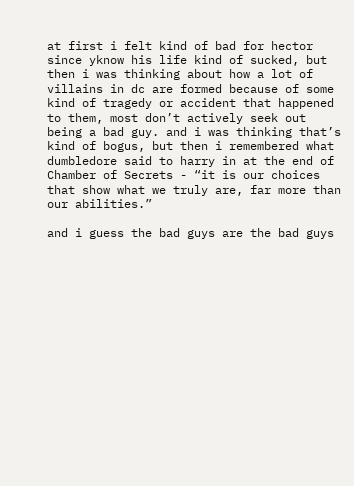at first i felt kind of bad for hector since yknow his life kind of sucked, but then i was thinking about how a lot of villains in dc are formed because of some kind of tragedy or accident that happened to them, most don’t actively seek out being a bad guy. and i was thinking that’s kind of bogus, but then i remembered what dumbledore said to harry in at the end of Chamber of Secrets - “it is our choices that show what we truly are, far more than our abilities.”

and i guess the bad guys are the bad guys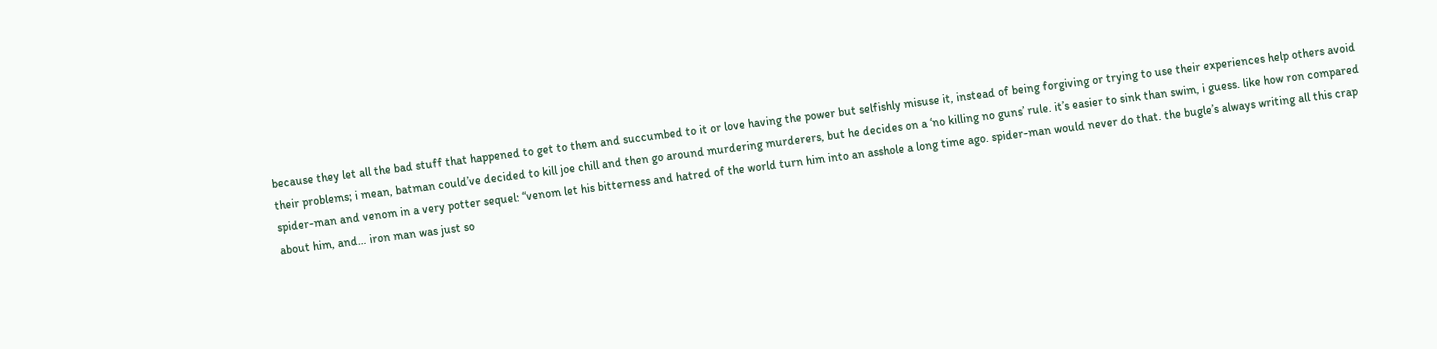because they let all the bad stuff that happened to get to them and succumbed to it or love having the power but selfishly misuse it, instead of being forgiving or trying to use their experiences help others avoid their problems; i mean, batman could’ve decided to kill joe chill and then go around murdering murderers, but he decides on a ‘no killing no guns’ rule. it’s easier to sink than swim, i guess. like how ron compared spider-man and venom in a very potter sequel: “venom let his bitterness and hatred of the world turn him into an asshole a long time ago. spider-man would never do that. the bugle’s always writing all this crap about him, and… iron man was just so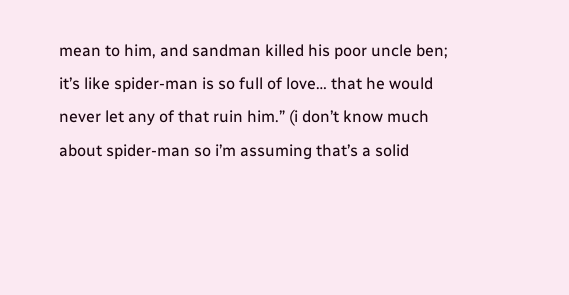mean to him, and sandman killed his poor uncle ben; it’s like spider-man is so full of love… that he would never let any of that ruin him.” (i don’t know much about spider-man so i’m assuming that’s a solid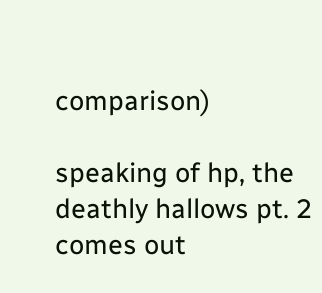comparison)

speaking of hp, the deathly hallows pt. 2 comes out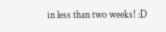in less than two weeks! :D